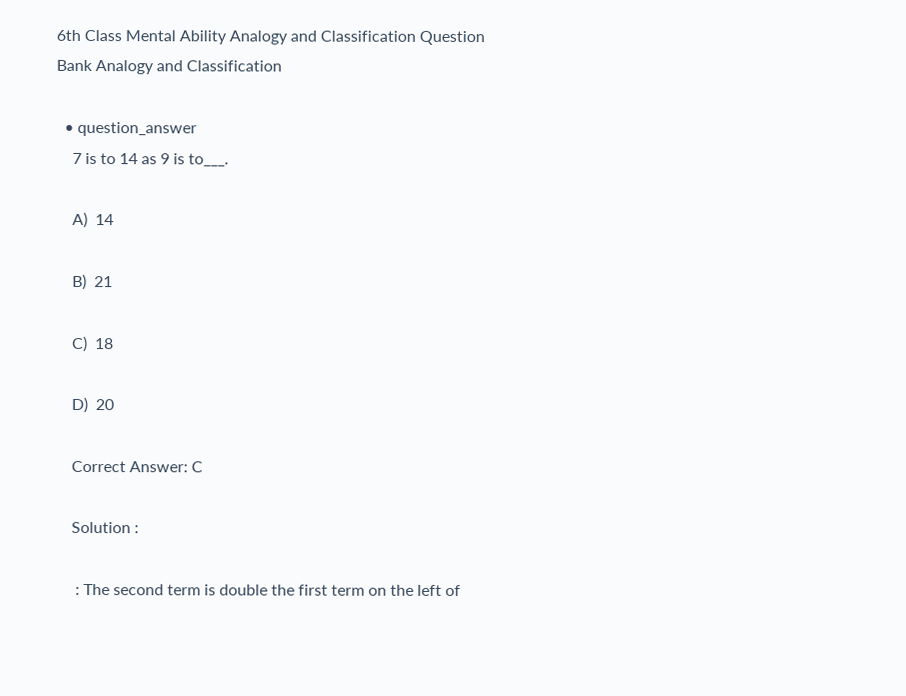6th Class Mental Ability Analogy and Classification Question Bank Analogy and Classification

  • question_answer
    7 is to 14 as 9 is to___.

    A)  14

    B)  21

    C)  18

    D)  20

    Correct Answer: C

    Solution :

     : The second term is double the first term on the left of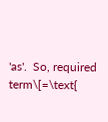'as'.  So, required term\[=\text{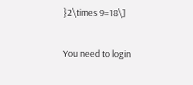}2\times 9=18\]

You need to login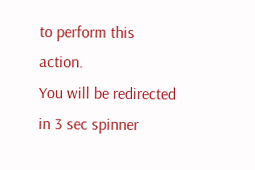to perform this action.
You will be redirected in 3 sec spinner